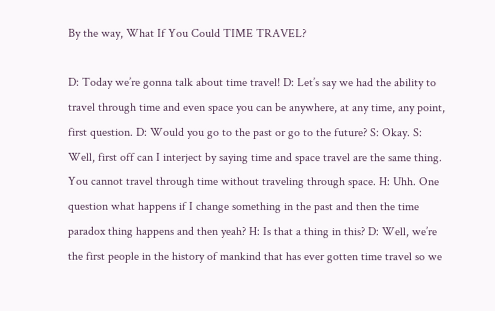By the way, What If You Could TIME TRAVEL?

D: Today we’re gonna talk about time travel! D: Let’s say we had the ability to travel through time and even space you can be anywhere, at any time, any point, first question. D: Would you go to the past or go to the future? S: Okay. S: Well, first off can I interject by saying time and space travel are the same thing. You cannot travel through time without traveling through space. H: Uhh. One question what happens if I change something in the past and then the time paradox thing happens and then yeah? H: Is that a thing in this? D: Well, we’re the first people in the history of mankind that has ever gotten time travel so we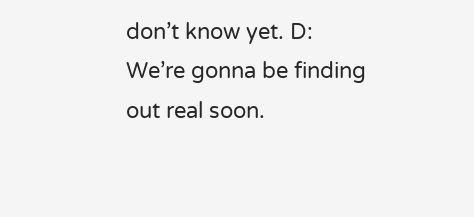don’t know yet. D: We’re gonna be finding out real soon.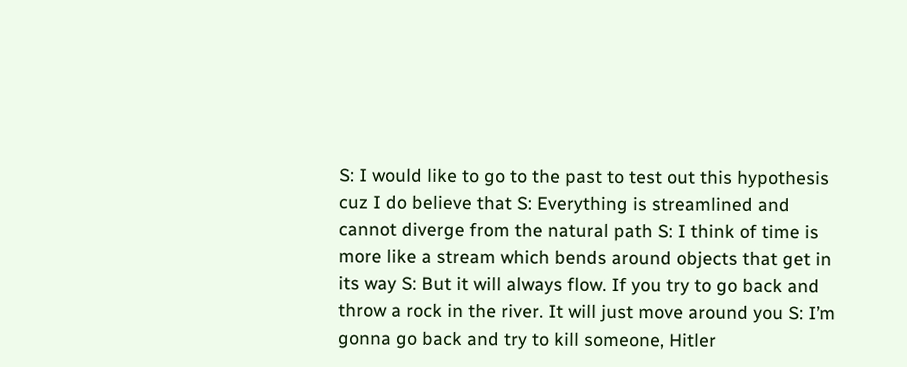S: I would like to go to the past to test out this hypothesis cuz I do believe that S: Everything is streamlined and cannot diverge from the natural path S: I think of time is more like a stream which bends around objects that get in its way S: But it will always flow. If you try to go back and throw a rock in the river. It will just move around you S: I’m gonna go back and try to kill someone, Hitler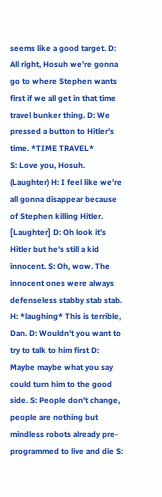seems like a good target. D: All right, Hosuh we’re gonna go to where Stephen wants first if we all get in that time travel bunker thing. D: We pressed a button to Hitler’s time. *TIME TRAVEL*
S: Love you, Hosuh. (Laughter) H: I feel like we’re all gonna disappear because of Stephen killing Hitler. [Laughter] D: Oh look it’s Hitler but he’s still a kid innocent. S: Oh, wow. The innocent ones were always defenseless stabby stab stab. H: *laughing* This is terrible, Dan. D: Wouldn’t you want to try to talk to him first D: Maybe maybe what you say could turn him to the good side. S: People don’t change, people are nothing but mindless robots already pre-programmed to live and die S: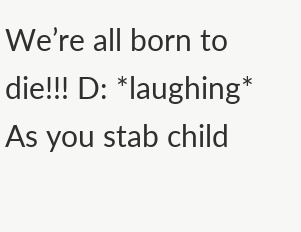We’re all born to die!!! D: *laughing* As you stab child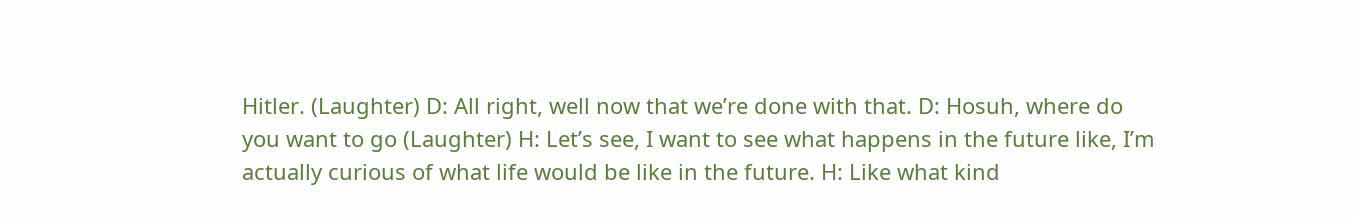Hitler. (Laughter) D: All right, well now that we’re done with that. D: Hosuh, where do you want to go (Laughter) H: Let’s see, I want to see what happens in the future like, I’m actually curious of what life would be like in the future. H: Like what kind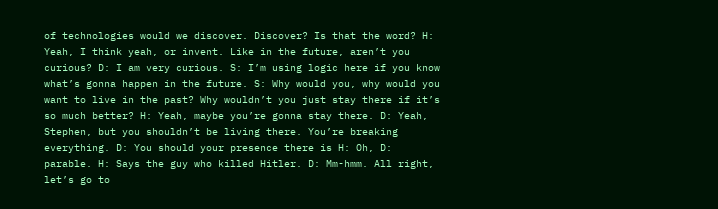of technologies would we discover. Discover? Is that the word? H: Yeah, I think yeah, or invent. Like in the future, aren’t you curious? D: I am very curious. S: I’m using logic here if you know what’s gonna happen in the future. S: Why would you, why would you want to live in the past? Why wouldn’t you just stay there if it’s so much better? H: Yeah, maybe you’re gonna stay there. D: Yeah, Stephen, but you shouldn’t be living there. You’re breaking everything. D: You should your presence there is H: Oh, D: parable. H: Says the guy who killed Hitler. D: Mm-hmm. All right, let’s go to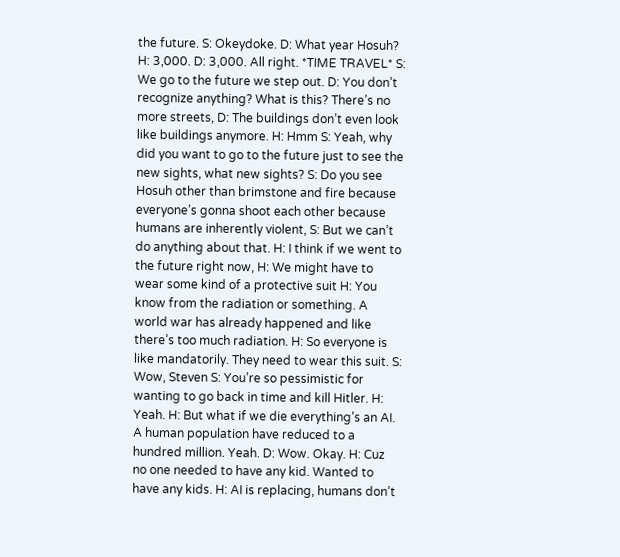the future. S: Okeydoke. D: What year Hosuh? H: 3,000. D: 3,000. All right. *TIME TRAVEL* S: We go to the future we step out. D: You don’t recognize anything? What is this? There’s no more streets, D: The buildings don’t even look like buildings anymore. H: Hmm S: Yeah, why did you want to go to the future just to see the new sights, what new sights? S: Do you see Hosuh other than brimstone and fire because everyone’s gonna shoot each other because humans are inherently violent, S: But we can’t do anything about that. H: I think if we went to the future right now, H: We might have to wear some kind of a protective suit H: You know from the radiation or something. A world war has already happened and like there’s too much radiation. H: So everyone is like mandatorily. They need to wear this suit. S: Wow, Steven S: You’re so pessimistic for wanting to go back in time and kill Hitler. H: Yeah. H: But what if we die everything’s an AI. A human population have reduced to a hundred million. Yeah. D: Wow. Okay. H: Cuz no one needed to have any kid. Wanted to have any kids. H: AI is replacing, humans don’t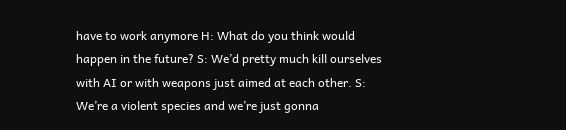have to work anymore H: What do you think would happen in the future? S: We’d pretty much kill ourselves with AI or with weapons just aimed at each other. S: We’re a violent species and we’re just gonna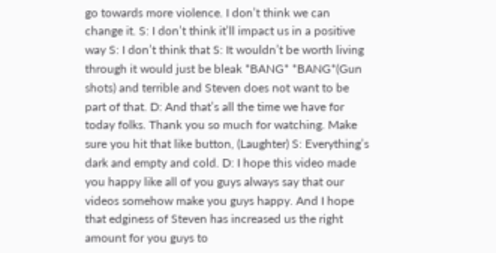go towards more violence. I don’t think we can change it. S: I don’t think it’ll impact us in a positive way S: I don’t think that S: It wouldn’t be worth living through it would just be bleak *BANG* *BANG*(Gun shots) and terrible and Steven does not want to be part of that. D: And that’s all the time we have for today folks. Thank you so much for watching. Make sure you hit that like button, (Laughter) S: Everything’s dark and empty and cold. D: I hope this video made you happy like all of you guys always say that our videos somehow make you guys happy. And I hope that edginess of Steven has increased us the right amount for you guys to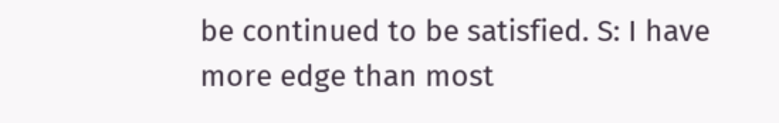be continued to be satisfied. S: I have more edge than most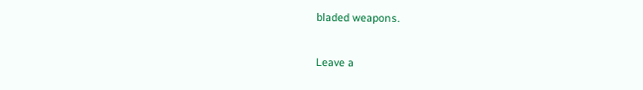bladed weapons.

Leave a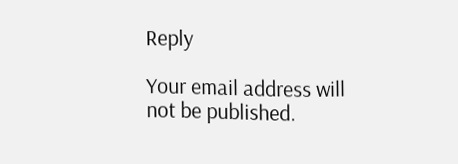Reply

Your email address will not be published.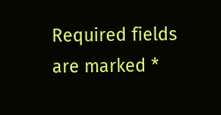Required fields are marked *